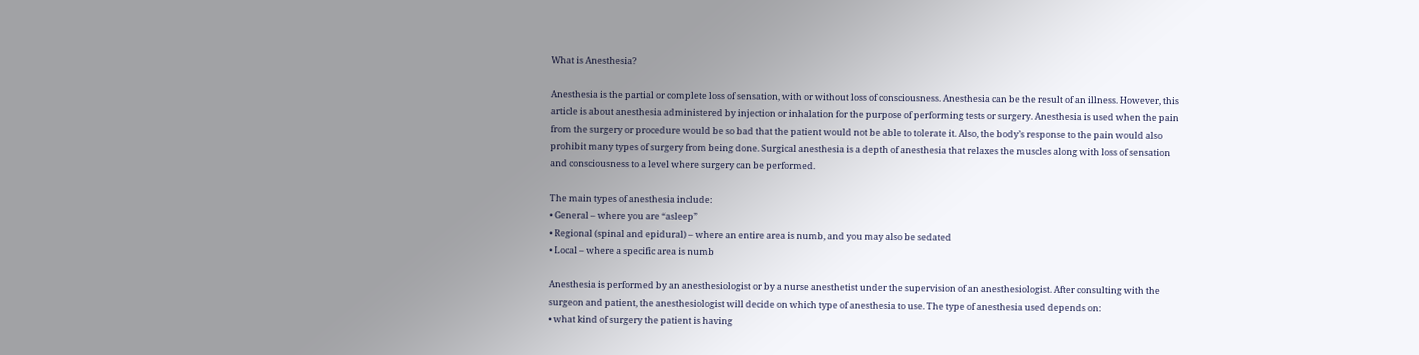What is Anesthesia?

Anesthesia is the partial or complete loss of sensation, with or without loss of consciousness. Anesthesia can be the result of an illness. However, this article is about anesthesia administered by injection or inhalation for the purpose of performing tests or surgery. Anesthesia is used when the pain from the surgery or procedure would be so bad that the patient would not be able to tolerate it. Also, the body’s response to the pain would also prohibit many types of surgery from being done. Surgical anesthesia is a depth of anesthesia that relaxes the muscles along with loss of sensation and consciousness to a level where surgery can be performed.

The main types of anesthesia include:
• General – where you are “asleep”
• Regional (spinal and epidural) – where an entire area is numb, and you may also be sedated
• Local – where a specific area is numb

Anesthesia is performed by an anesthesiologist or by a nurse anesthetist under the supervision of an anesthesiologist. After consulting with the surgeon and patient, the anesthesiologist will decide on which type of anesthesia to use. The type of anesthesia used depends on:
• what kind of surgery the patient is having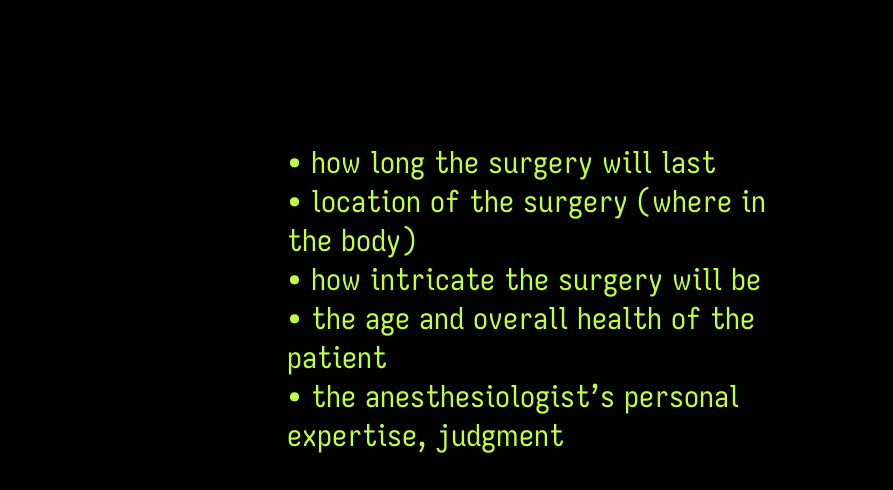• how long the surgery will last
• location of the surgery (where in the body)
• how intricate the surgery will be
• the age and overall health of the patient
• the anesthesiologist’s personal expertise, judgment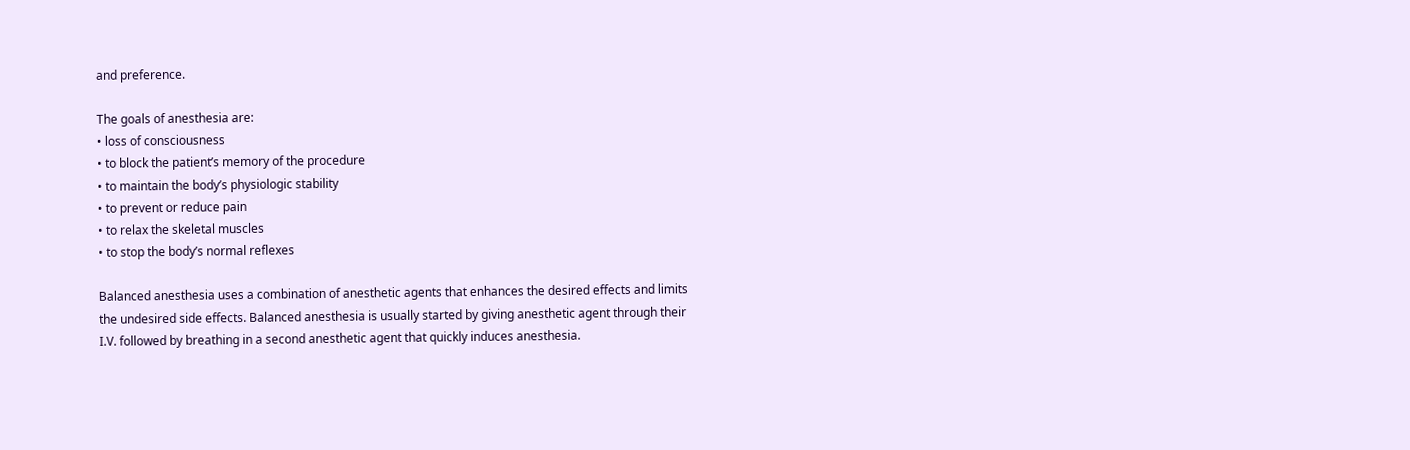and preference.

The goals of anesthesia are:
• loss of consciousness
• to block the patient’s memory of the procedure
• to maintain the body’s physiologic stability
• to prevent or reduce pain
• to relax the skeletal muscles
• to stop the body’s normal reflexes

Balanced anesthesia uses a combination of anesthetic agents that enhances the desired effects and limits the undesired side effects. Balanced anesthesia is usually started by giving anesthetic agent through their I.V. followed by breathing in a second anesthetic agent that quickly induces anesthesia.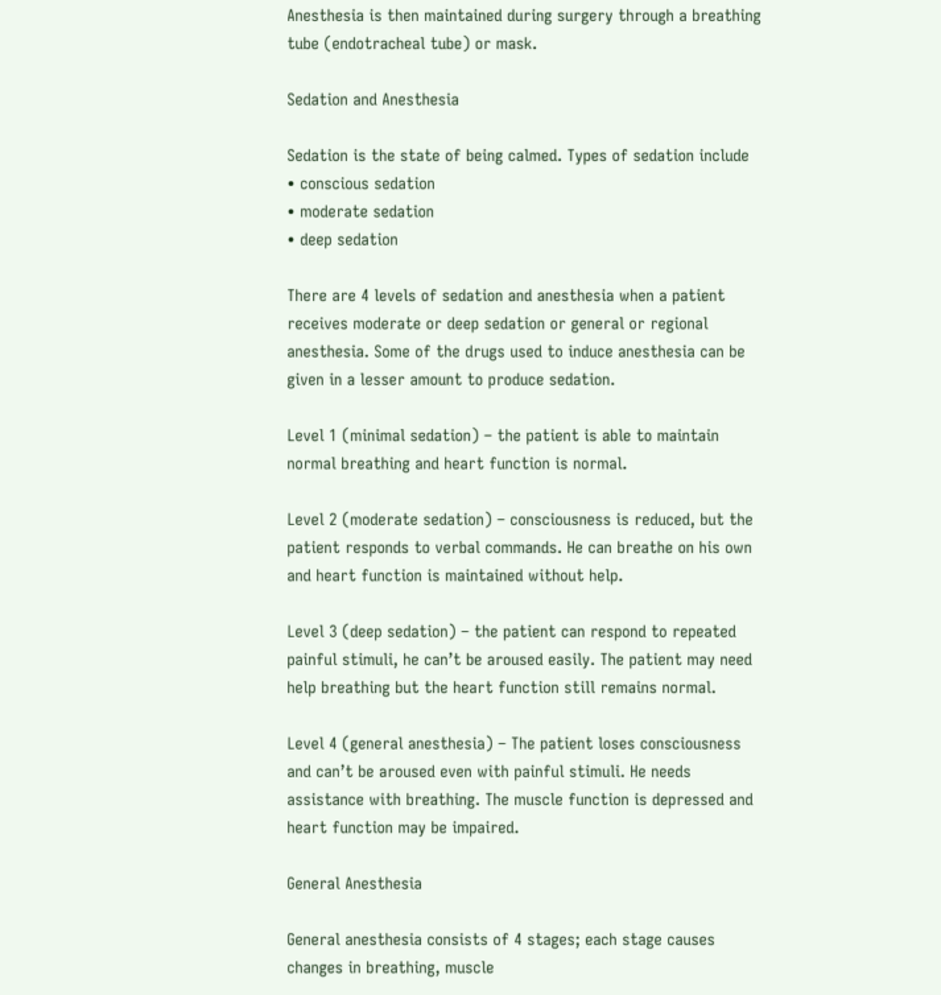Anesthesia is then maintained during surgery through a breathing tube (endotracheal tube) or mask.

Sedation and Anesthesia

Sedation is the state of being calmed. Types of sedation include
• conscious sedation
• moderate sedation
• deep sedation

There are 4 levels of sedation and anesthesia when a patient receives moderate or deep sedation or general or regional anesthesia. Some of the drugs used to induce anesthesia can be given in a lesser amount to produce sedation.

Level 1 (minimal sedation) – the patient is able to maintain normal breathing and heart function is normal.

Level 2 (moderate sedation) – consciousness is reduced, but the patient responds to verbal commands. He can breathe on his own and heart function is maintained without help.

Level 3 (deep sedation) – the patient can respond to repeated painful stimuli, he can’t be aroused easily. The patient may need help breathing but the heart function still remains normal.

Level 4 (general anesthesia) – The patient loses consciousness and can’t be aroused even with painful stimuli. He needs assistance with breathing. The muscle function is depressed and heart function may be impaired.

General Anesthesia

General anesthesia consists of 4 stages; each stage causes changes in breathing, muscle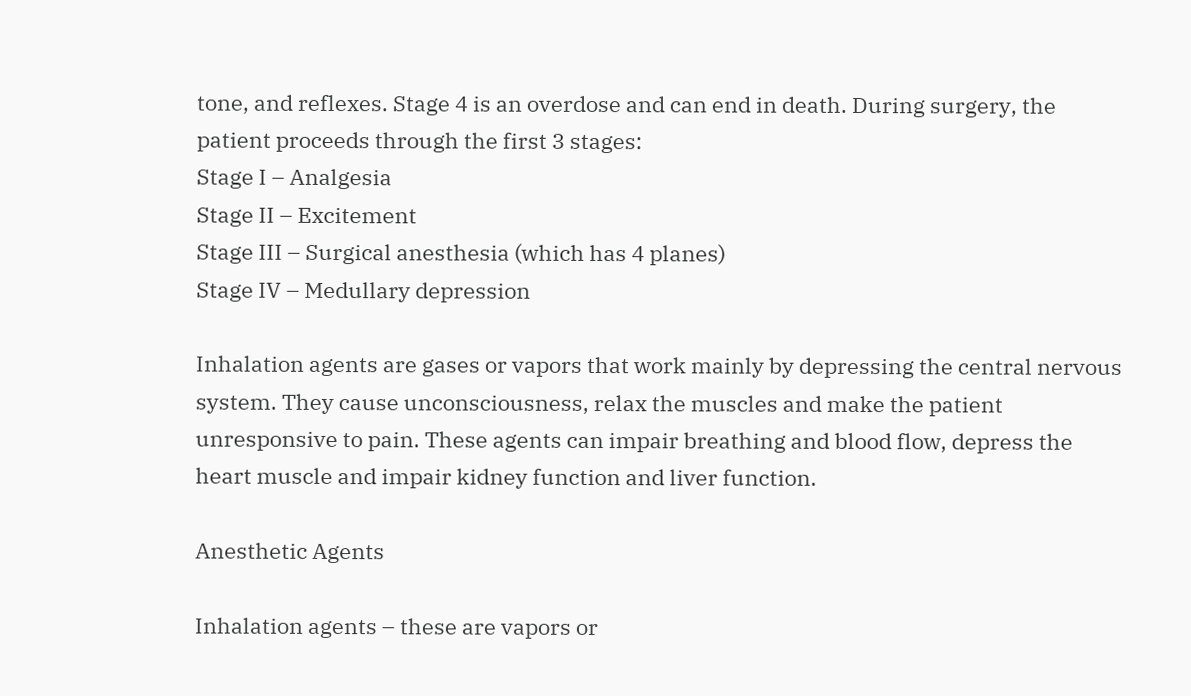tone, and reflexes. Stage 4 is an overdose and can end in death. During surgery, the patient proceeds through the first 3 stages:
Stage I – Analgesia
Stage II – Excitement
Stage III – Surgical anesthesia (which has 4 planes)
Stage IV – Medullary depression

Inhalation agents are gases or vapors that work mainly by depressing the central nervous system. They cause unconsciousness, relax the muscles and make the patient unresponsive to pain. These agents can impair breathing and blood flow, depress the heart muscle and impair kidney function and liver function.

Anesthetic Agents

Inhalation agents – these are vapors or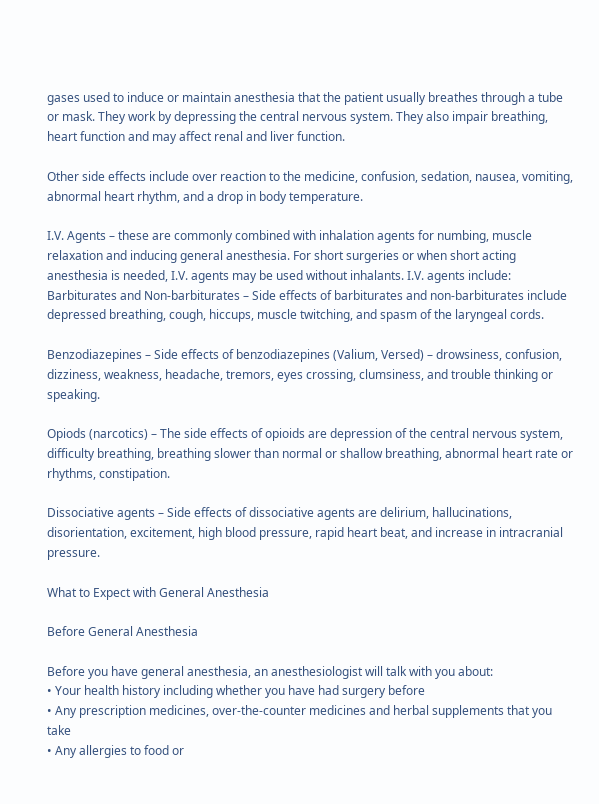gases used to induce or maintain anesthesia that the patient usually breathes through a tube or mask. They work by depressing the central nervous system. They also impair breathing, heart function and may affect renal and liver function.

Other side effects include over reaction to the medicine, confusion, sedation, nausea, vomiting, abnormal heart rhythm, and a drop in body temperature.

I.V. Agents – these are commonly combined with inhalation agents for numbing, muscle relaxation and inducing general anesthesia. For short surgeries or when short acting anesthesia is needed, I.V. agents may be used without inhalants. I.V. agents include:
Barbiturates and Non-barbiturates – Side effects of barbiturates and non-barbiturates include depressed breathing, cough, hiccups, muscle twitching, and spasm of the laryngeal cords.

Benzodiazepines – Side effects of benzodiazepines (Valium, Versed) – drowsiness, confusion, dizziness, weakness, headache, tremors, eyes crossing, clumsiness, and trouble thinking or speaking.

Opiods (narcotics) – The side effects of opioids are depression of the central nervous system, difficulty breathing, breathing slower than normal or shallow breathing, abnormal heart rate or rhythms, constipation.

Dissociative agents – Side effects of dissociative agents are delirium, hallucinations, disorientation, excitement, high blood pressure, rapid heart beat, and increase in intracranial pressure.

What to Expect with General Anesthesia

Before General Anesthesia

Before you have general anesthesia, an anesthesiologist will talk with you about:
• Your health history including whether you have had surgery before
• Any prescription medicines, over-the-counter medicines and herbal supplements that you take
• Any allergies to food or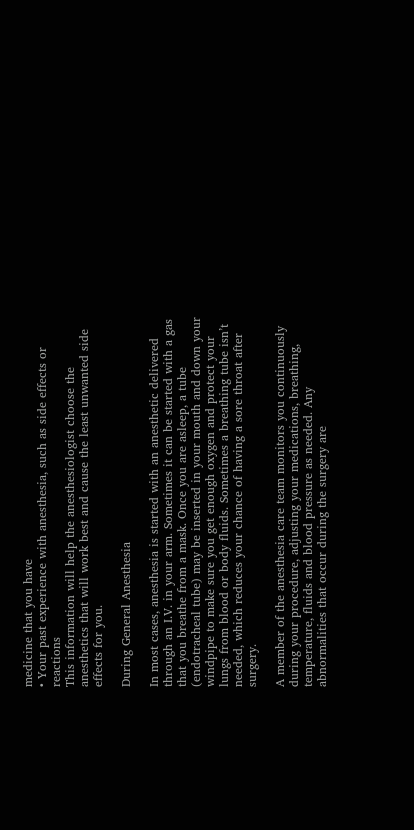medicine that you have
• Your past experience with anesthesia, such as side effects or reactions
This information will help the anesthesiologist choose the anesthetics that will work best and cause the least unwanted side effects for you.

During General Anesthesia

In most cases, anesthesia is started with an anesthetic delivered through an I.V. in your arm. Sometimes it can be started with a gas that you breathe from a mask. Once you are asleep, a tube (endotracheal tube) may be inserted in your mouth and down your windpipe to make sure you get enough oxygen and protect your lungs from blood or body fluids. Sometimes a breathing tube isn’t needed, which reduces your chance of having a sore throat after surgery.

A member of the anesthesia care team monitors you continuously during your procedure, adjusting your medications, breathing, temperature, fluids and blood pressure as needed. Any abnormalities that occur during the surgery are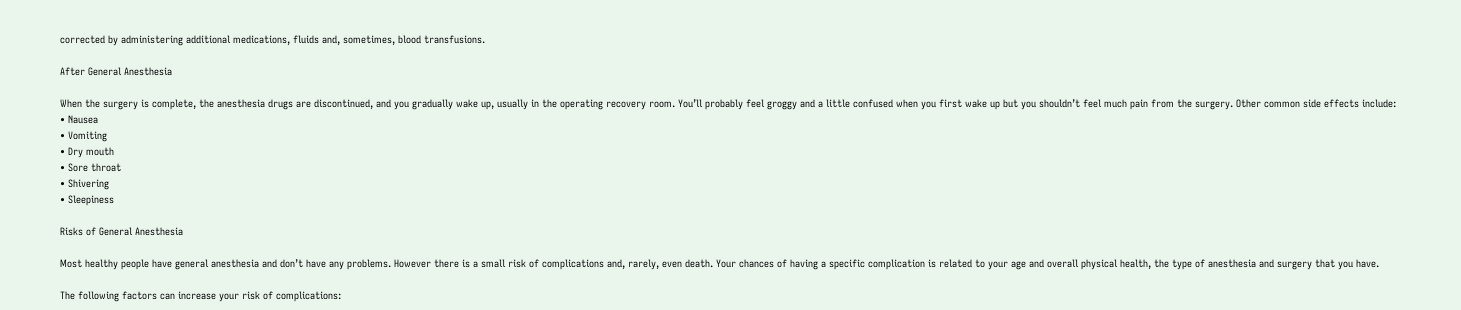corrected by administering additional medications, fluids and, sometimes, blood transfusions.

After General Anesthesia

When the surgery is complete, the anesthesia drugs are discontinued, and you gradually wake up, usually in the operating recovery room. You’ll probably feel groggy and a little confused when you first wake up but you shouldn’t feel much pain from the surgery. Other common side effects include:
• Nausea
• Vomiting
• Dry mouth
• Sore throat
• Shivering
• Sleepiness

Risks of General Anesthesia

Most healthy people have general anesthesia and don’t have any problems. However there is a small risk of complications and, rarely, even death. Your chances of having a specific complication is related to your age and overall physical health, the type of anesthesia and surgery that you have.

The following factors can increase your risk of complications: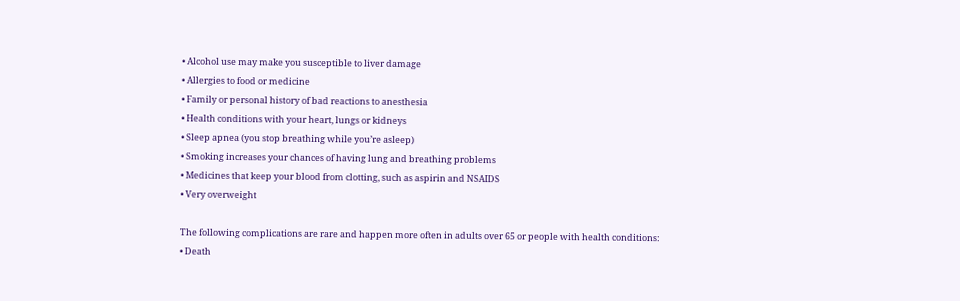• Alcohol use may make you susceptible to liver damage
• Allergies to food or medicine
• Family or personal history of bad reactions to anesthesia
• Health conditions with your heart, lungs or kidneys
• Sleep apnea (you stop breathing while you’re asleep)
• Smoking increases your chances of having lung and breathing problems
• Medicines that keep your blood from clotting, such as aspirin and NSAIDS
• Very overweight

The following complications are rare and happen more often in adults over 65 or people with health conditions:
• Death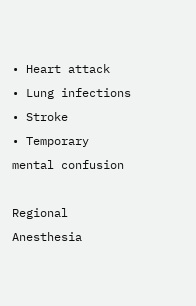• Heart attack
• Lung infections
• Stroke
• Temporary mental confusion

Regional Anesthesia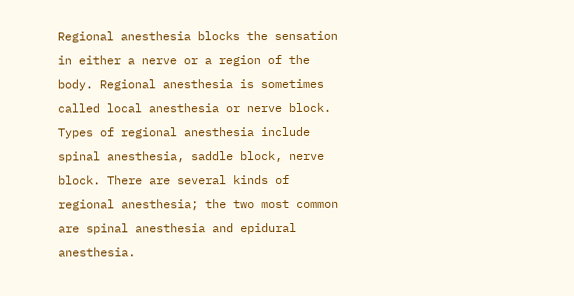Regional anesthesia blocks the sensation in either a nerve or a region of the body. Regional anesthesia is sometimes called local anesthesia or nerve block. Types of regional anesthesia include spinal anesthesia, saddle block, nerve block. There are several kinds of regional anesthesia; the two most common are spinal anesthesia and epidural anesthesia.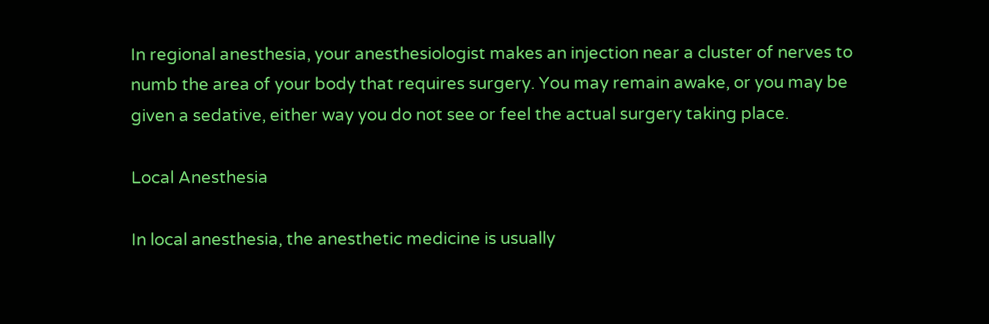In regional anesthesia, your anesthesiologist makes an injection near a cluster of nerves to numb the area of your body that requires surgery. You may remain awake, or you may be given a sedative, either way you do not see or feel the actual surgery taking place.

Local Anesthesia

In local anesthesia, the anesthetic medicine is usually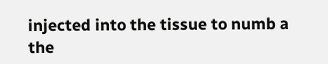injected into the tissue to numb a the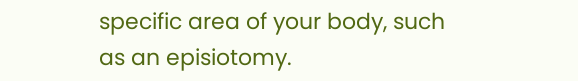specific area of your body, such as an episiotomy.